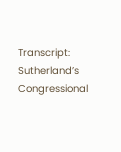Transcript: Sutherland’s Congressional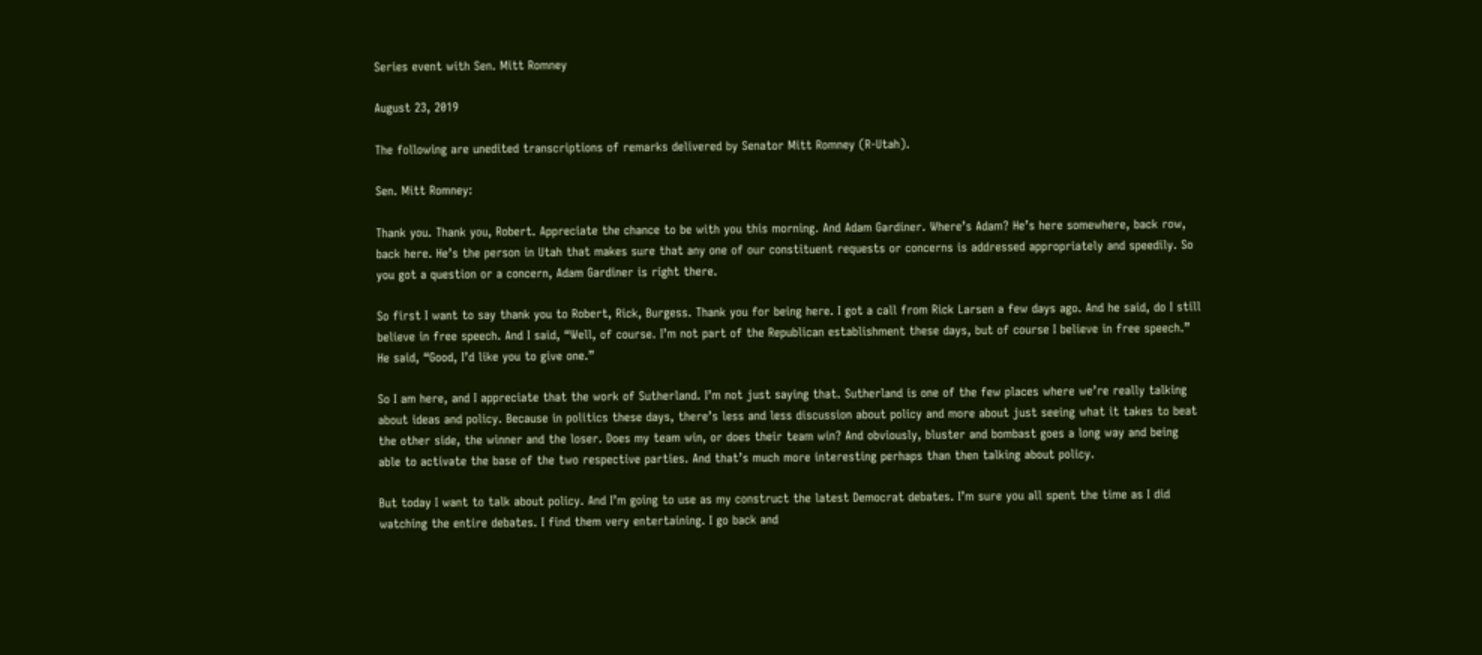Series event with Sen. Mitt Romney

August 23, 2019

The following are unedited transcriptions of remarks delivered by Senator Mitt Romney (R-Utah).

Sen. Mitt Romney:

Thank you. Thank you, Robert. Appreciate the chance to be with you this morning. And Adam Gardiner. Where’s Adam? He’s here somewhere, back row, back here. He’s the person in Utah that makes sure that any one of our constituent requests or concerns is addressed appropriately and speedily. So you got a question or a concern, Adam Gardiner is right there.

So first I want to say thank you to Robert, Rick, Burgess. Thank you for being here. I got a call from Rick Larsen a few days ago. And he said, do I still believe in free speech. And I said, “Well, of course. I’m not part of the Republican establishment these days, but of course I believe in free speech.” He said, “Good, I’d like you to give one.”

So I am here, and I appreciate that the work of Sutherland. I’m not just saying that. Sutherland is one of the few places where we’re really talking about ideas and policy. Because in politics these days, there’s less and less discussion about policy and more about just seeing what it takes to beat the other side, the winner and the loser. Does my team win, or does their team win? And obviously, bluster and bombast goes a long way and being able to activate the base of the two respective parties. And that’s much more interesting perhaps than then talking about policy.

But today I want to talk about policy. And I’m going to use as my construct the latest Democrat debates. I’m sure you all spent the time as I did watching the entire debates. I find them very entertaining. I go back and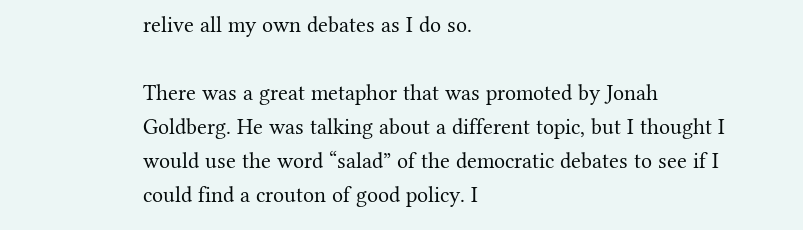relive all my own debates as I do so.

There was a great metaphor that was promoted by Jonah Goldberg. He was talking about a different topic, but I thought I would use the word “salad” of the democratic debates to see if I could find a crouton of good policy. I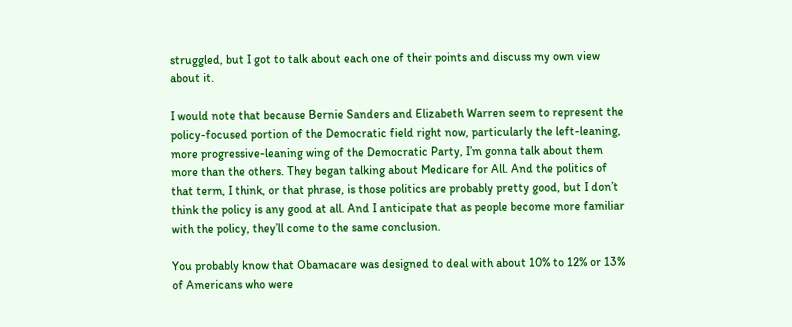struggled, but I got to talk about each one of their points and discuss my own view about it.

I would note that because Bernie Sanders and Elizabeth Warren seem to represent the policy-focused portion of the Democratic field right now, particularly the left-leaning, more progressive-leaning wing of the Democratic Party, I’m gonna talk about them more than the others. They began talking about Medicare for All. And the politics of that term, I think, or that phrase, is those politics are probably pretty good, but I don’t think the policy is any good at all. And I anticipate that as people become more familiar with the policy, they’ll come to the same conclusion.

You probably know that Obamacare was designed to deal with about 10% to 12% or 13% of Americans who were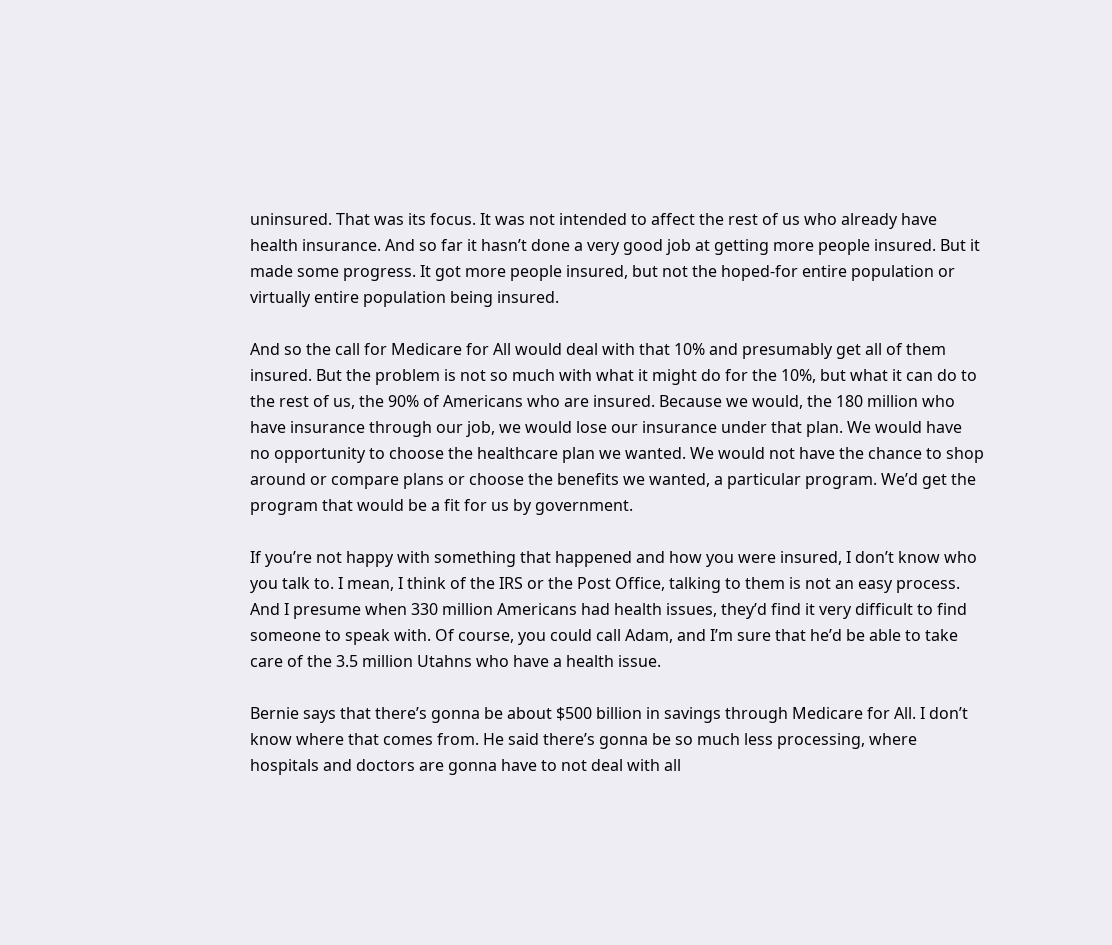uninsured. That was its focus. It was not intended to affect the rest of us who already have health insurance. And so far it hasn’t done a very good job at getting more people insured. But it made some progress. It got more people insured, but not the hoped-for entire population or virtually entire population being insured.

And so the call for Medicare for All would deal with that 10% and presumably get all of them insured. But the problem is not so much with what it might do for the 10%, but what it can do to the rest of us, the 90% of Americans who are insured. Because we would, the 180 million who have insurance through our job, we would lose our insurance under that plan. We would have no opportunity to choose the healthcare plan we wanted. We would not have the chance to shop around or compare plans or choose the benefits we wanted, a particular program. We’d get the program that would be a fit for us by government.

If you’re not happy with something that happened and how you were insured, I don’t know who you talk to. I mean, I think of the IRS or the Post Office, talking to them is not an easy process. And I presume when 330 million Americans had health issues, they’d find it very difficult to find someone to speak with. Of course, you could call Adam, and I’m sure that he’d be able to take care of the 3.5 million Utahns who have a health issue.

Bernie says that there’s gonna be about $500 billion in savings through Medicare for All. I don’t know where that comes from. He said there’s gonna be so much less processing, where hospitals and doctors are gonna have to not deal with all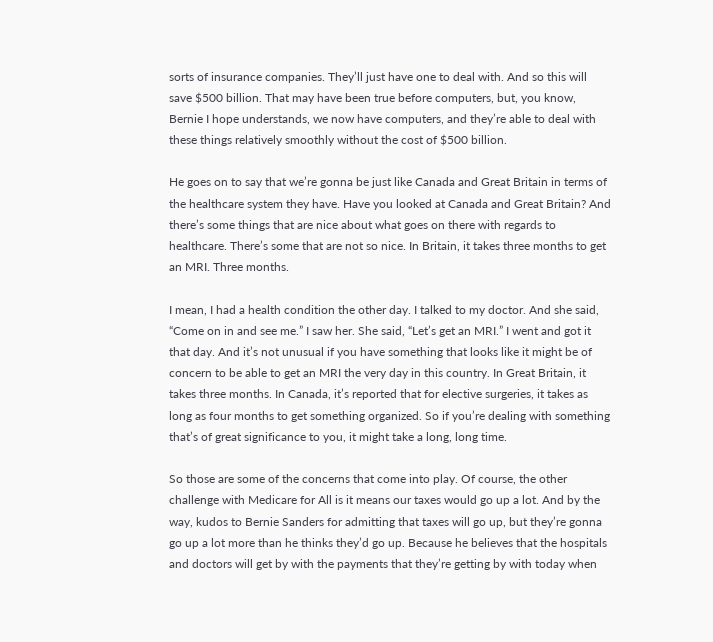sorts of insurance companies. They’ll just have one to deal with. And so this will save $500 billion. That may have been true before computers, but, you know, Bernie I hope understands, we now have computers, and they’re able to deal with these things relatively smoothly without the cost of $500 billion.

He goes on to say that we’re gonna be just like Canada and Great Britain in terms of the healthcare system they have. Have you looked at Canada and Great Britain? And there’s some things that are nice about what goes on there with regards to healthcare. There’s some that are not so nice. In Britain, it takes three months to get an MRI. Three months.

I mean, I had a health condition the other day. I talked to my doctor. And she said, “Come on in and see me.” I saw her. She said, “Let’s get an MRI.” I went and got it that day. And it’s not unusual if you have something that looks like it might be of concern to be able to get an MRI the very day in this country. In Great Britain, it takes three months. In Canada, it’s reported that for elective surgeries, it takes as long as four months to get something organized. So if you’re dealing with something that’s of great significance to you, it might take a long, long time.

So those are some of the concerns that come into play. Of course, the other challenge with Medicare for All is it means our taxes would go up a lot. And by the way, kudos to Bernie Sanders for admitting that taxes will go up, but they’re gonna go up a lot more than he thinks they’d go up. Because he believes that the hospitals and doctors will get by with the payments that they’re getting by with today when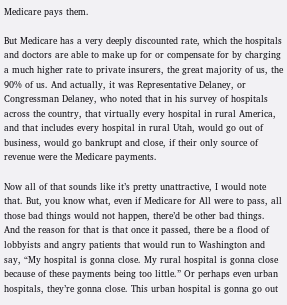Medicare pays them.

But Medicare has a very deeply discounted rate, which the hospitals and doctors are able to make up for or compensate for by charging a much higher rate to private insurers, the great majority of us, the 90% of us. And actually, it was Representative Delaney, or Congressman Delaney, who noted that in his survey of hospitals across the country, that virtually every hospital in rural America, and that includes every hospital in rural Utah, would go out of business, would go bankrupt and close, if their only source of revenue were the Medicare payments.

Now all of that sounds like it’s pretty unattractive, I would note that. But, you know what, even if Medicare for All were to pass, all those bad things would not happen, there’d be other bad things. And the reason for that is that once it passed, there be a flood of lobbyists and angry patients that would run to Washington and say, “My hospital is gonna close. My rural hospital is gonna close because of these payments being too little.” Or perhaps even urban hospitals, they’re gonna close. This urban hospital is gonna go out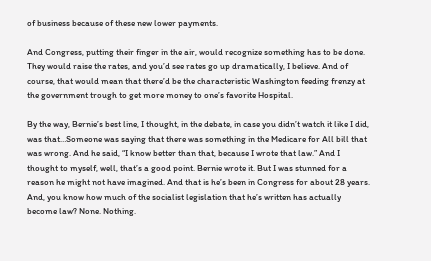of business because of these new lower payments.

And Congress, putting their finger in the air, would recognize something has to be done. They would raise the rates, and you’d see rates go up dramatically, I believe. And of course, that would mean that there’d be the characteristic Washington feeding frenzy at the government trough to get more money to one’s favorite Hospital.

By the way, Bernie’s best line, I thought, in the debate, in case you didn’t watch it like I did, was that…Someone was saying that there was something in the Medicare for All bill that was wrong. And he said, “I know better than that, because I wrote that law.” And I thought to myself, well, that’s a good point. Bernie wrote it. But I was stunned for a reason he might not have imagined. And that is he’s been in Congress for about 28 years. And, you know how much of the socialist legislation that he’s written has actually become law? None. Nothing.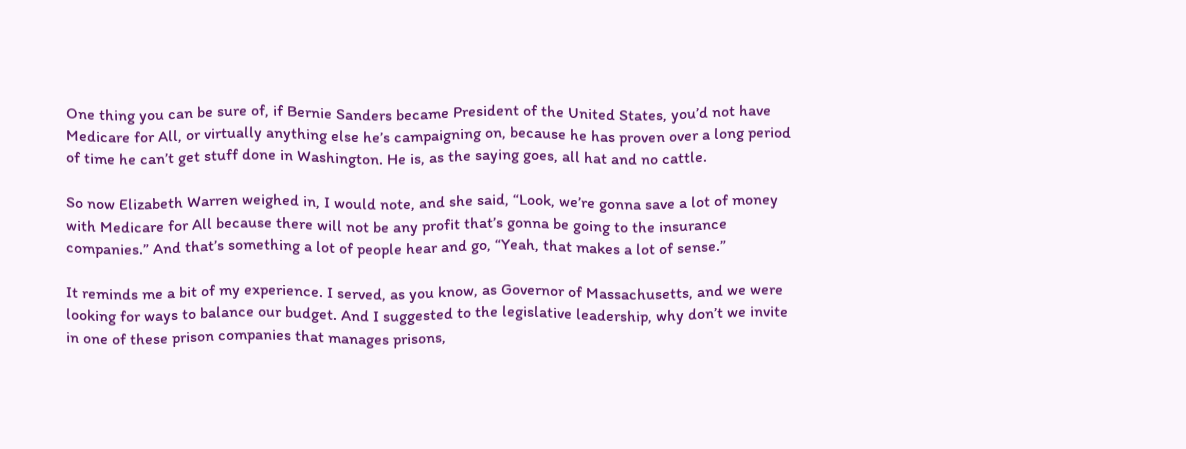One thing you can be sure of, if Bernie Sanders became President of the United States, you’d not have Medicare for All, or virtually anything else he’s campaigning on, because he has proven over a long period of time he can’t get stuff done in Washington. He is, as the saying goes, all hat and no cattle.

So now Elizabeth Warren weighed in, I would note, and she said, “Look, we’re gonna save a lot of money with Medicare for All because there will not be any profit that’s gonna be going to the insurance companies.” And that’s something a lot of people hear and go, “Yeah, that makes a lot of sense.”

It reminds me a bit of my experience. I served, as you know, as Governor of Massachusetts, and we were looking for ways to balance our budget. And I suggested to the legislative leadership, why don’t we invite in one of these prison companies that manages prisons,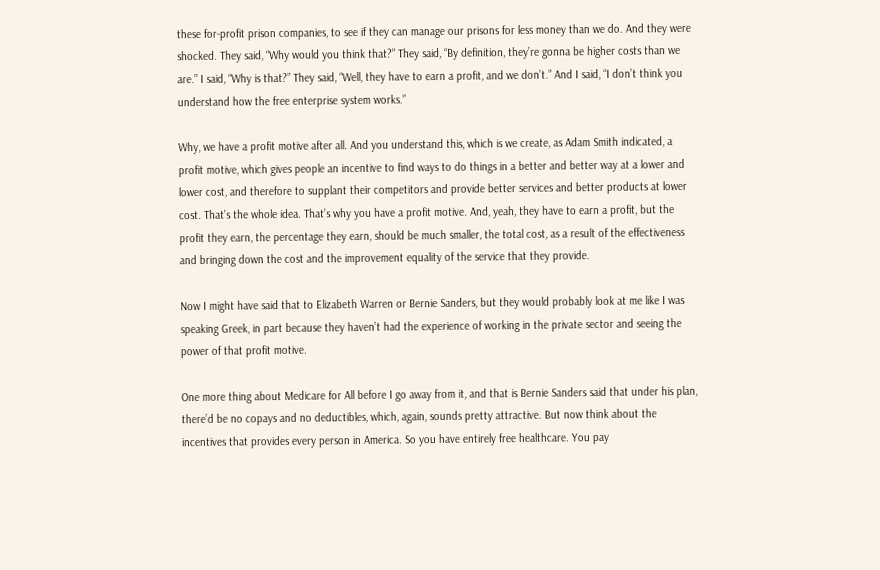these for-profit prison companies, to see if they can manage our prisons for less money than we do. And they were shocked. They said, “Why would you think that?” They said, “By definition, they’re gonna be higher costs than we are.” I said, “Why is that?” They said, “Well, they have to earn a profit, and we don’t.” And I said, “I don’t think you understand how the free enterprise system works.”

Why, we have a profit motive after all. And you understand this, which is we create, as Adam Smith indicated, a profit motive, which gives people an incentive to find ways to do things in a better and better way at a lower and lower cost, and therefore to supplant their competitors and provide better services and better products at lower cost. That’s the whole idea. That’s why you have a profit motive. And, yeah, they have to earn a profit, but the profit they earn, the percentage they earn, should be much smaller, the total cost, as a result of the effectiveness and bringing down the cost and the improvement equality of the service that they provide.

Now I might have said that to Elizabeth Warren or Bernie Sanders, but they would probably look at me like I was speaking Greek, in part because they haven’t had the experience of working in the private sector and seeing the power of that profit motive.

One more thing about Medicare for All before I go away from it, and that is Bernie Sanders said that under his plan, there’d be no copays and no deductibles, which, again, sounds pretty attractive. But now think about the incentives that provides every person in America. So you have entirely free healthcare. You pay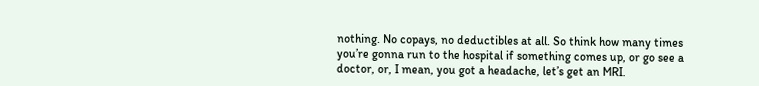nothing. No copays, no deductibles at all. So think how many times you’re gonna run to the hospital if something comes up, or go see a doctor, or, I mean, you got a headache, let’s get an MRI.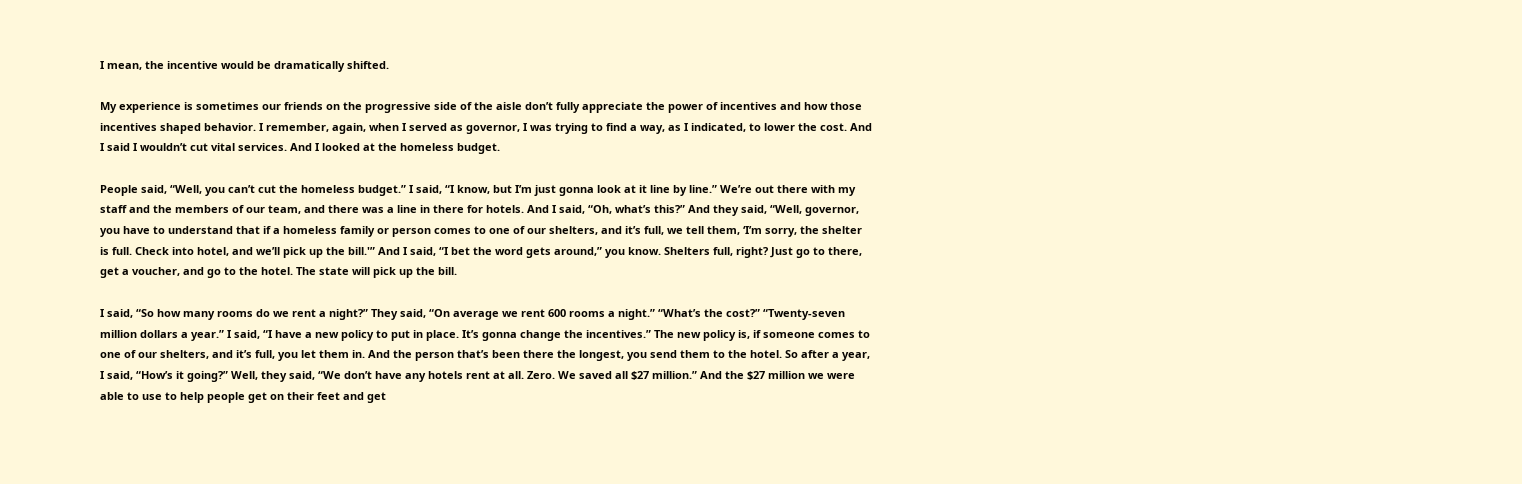I mean, the incentive would be dramatically shifted.

My experience is sometimes our friends on the progressive side of the aisle don’t fully appreciate the power of incentives and how those incentives shaped behavior. I remember, again, when I served as governor, I was trying to find a way, as I indicated, to lower the cost. And I said I wouldn’t cut vital services. And I looked at the homeless budget.

People said, “Well, you can’t cut the homeless budget.” I said, “I know, but I’m just gonna look at it line by line.” We’re out there with my staff and the members of our team, and there was a line in there for hotels. And I said, “Oh, what’s this?” And they said, “Well, governor, you have to understand that if a homeless family or person comes to one of our shelters, and it’s full, we tell them, ‘I’m sorry, the shelter is full. Check into hotel, and we’ll pick up the bill.'” And I said, “I bet the word gets around,” you know. Shelters full, right? Just go to there, get a voucher, and go to the hotel. The state will pick up the bill.

I said, “So how many rooms do we rent a night?” They said, “On average we rent 600 rooms a night.” “What’s the cost?” “Twenty-seven million dollars a year.” I said, “I have a new policy to put in place. It’s gonna change the incentives.” The new policy is, if someone comes to one of our shelters, and it’s full, you let them in. And the person that’s been there the longest, you send them to the hotel. So after a year, I said, “How’s it going?” Well, they said, “We don’t have any hotels rent at all. Zero. We saved all $27 million.” And the $27 million we were able to use to help people get on their feet and get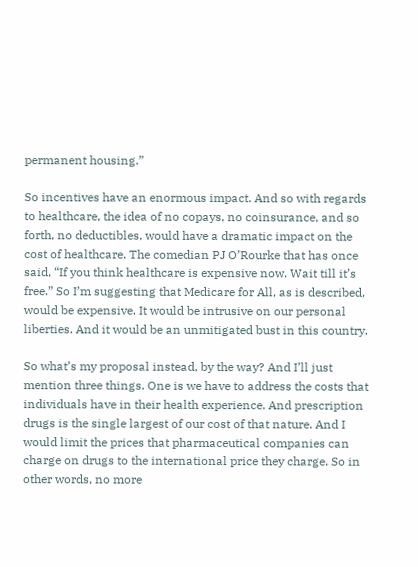permanent housing.”

So incentives have an enormous impact. And so with regards to healthcare, the idea of no copays, no coinsurance, and so forth, no deductibles, would have a dramatic impact on the cost of healthcare. The comedian PJ O’Rourke that has once said, “If you think healthcare is expensive now. Wait till it’s free.” So I’m suggesting that Medicare for All, as is described, would be expensive. It would be intrusive on our personal liberties. And it would be an unmitigated bust in this country.

So what’s my proposal instead, by the way? And I’ll just mention three things. One is we have to address the costs that individuals have in their health experience. And prescription drugs is the single largest of our cost of that nature. And I would limit the prices that pharmaceutical companies can charge on drugs to the international price they charge. So in other words, no more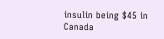insulin being $45 in Canada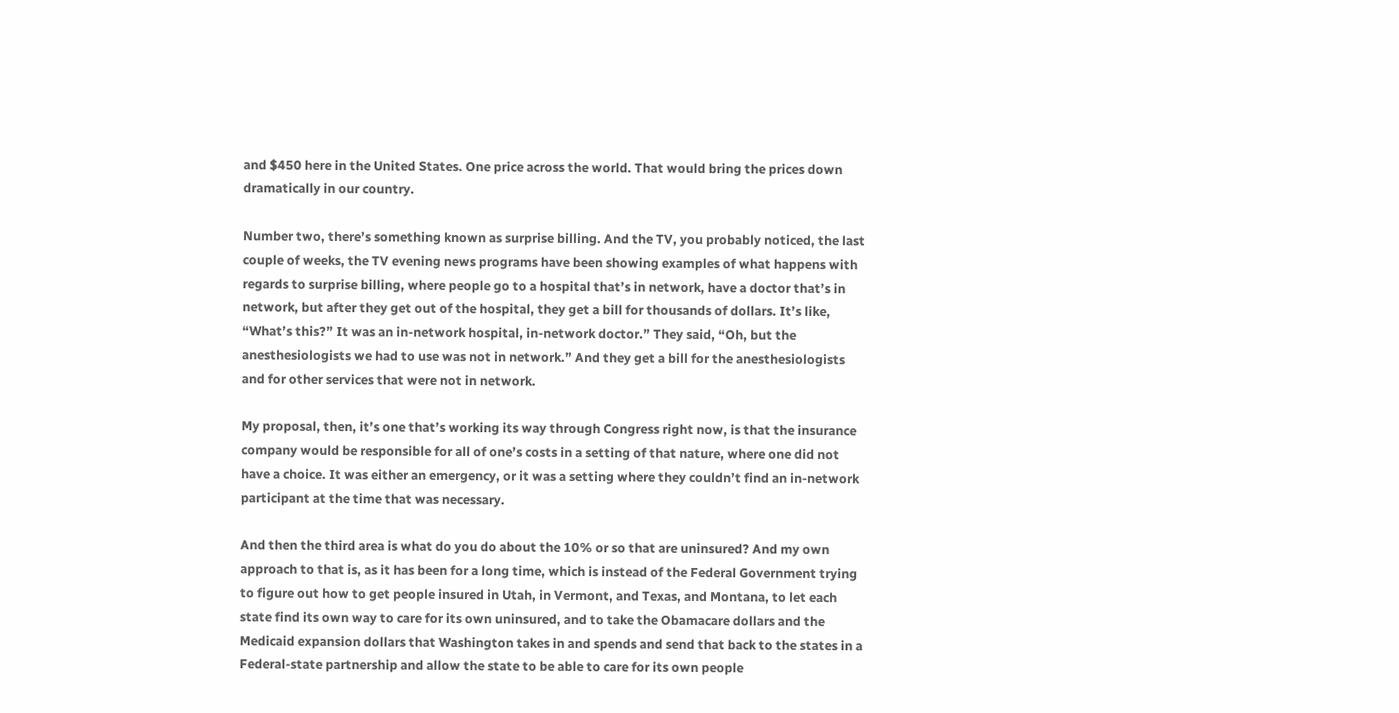and $450 here in the United States. One price across the world. That would bring the prices down dramatically in our country.

Number two, there’s something known as surprise billing. And the TV, you probably noticed, the last couple of weeks, the TV evening news programs have been showing examples of what happens with regards to surprise billing, where people go to a hospital that’s in network, have a doctor that’s in network, but after they get out of the hospital, they get a bill for thousands of dollars. It’s like, “What’s this?” It was an in-network hospital, in-network doctor.” They said, “Oh, but the anesthesiologists we had to use was not in network.” And they get a bill for the anesthesiologists and for other services that were not in network.

My proposal, then, it’s one that’s working its way through Congress right now, is that the insurance company would be responsible for all of one’s costs in a setting of that nature, where one did not have a choice. It was either an emergency, or it was a setting where they couldn’t find an in-network participant at the time that was necessary.

And then the third area is what do you do about the 10% or so that are uninsured? And my own approach to that is, as it has been for a long time, which is instead of the Federal Government trying to figure out how to get people insured in Utah, in Vermont, and Texas, and Montana, to let each state find its own way to care for its own uninsured, and to take the Obamacare dollars and the Medicaid expansion dollars that Washington takes in and spends and send that back to the states in a Federal-state partnership and allow the state to be able to care for its own people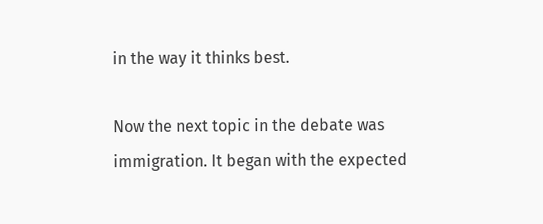in the way it thinks best.

Now the next topic in the debate was immigration. It began with the expected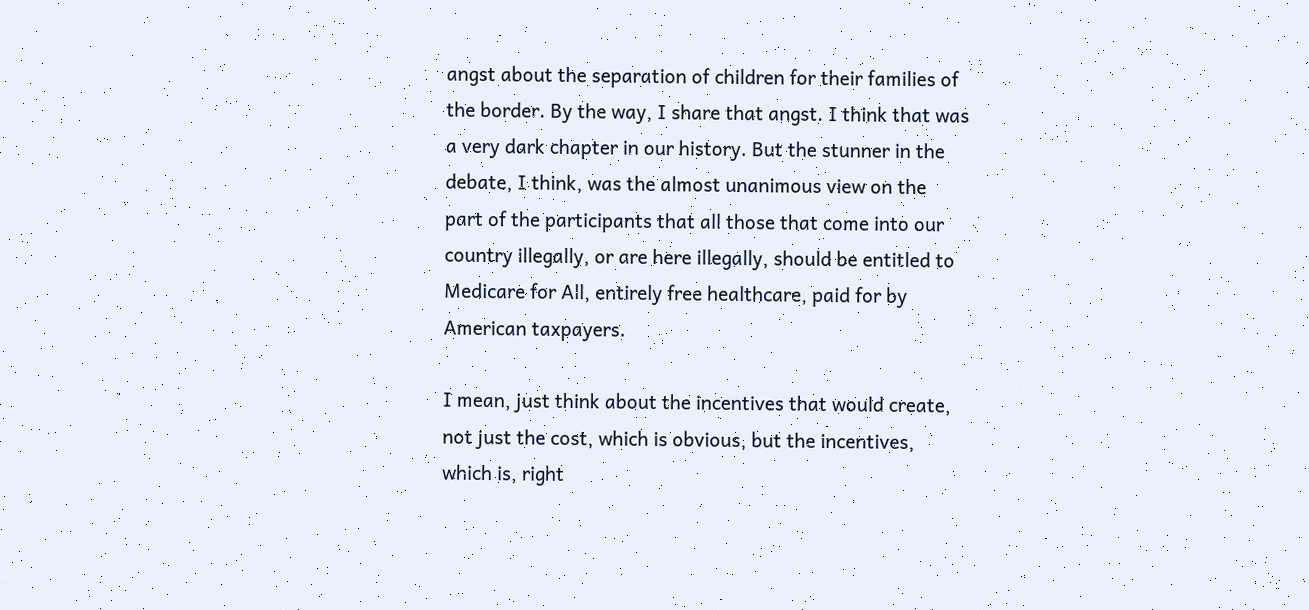angst about the separation of children for their families of the border. By the way, I share that angst. I think that was a very dark chapter in our history. But the stunner in the debate, I think, was the almost unanimous view on the part of the participants that all those that come into our country illegally, or are here illegally, should be entitled to Medicare for All, entirely free healthcare, paid for by American taxpayers.

I mean, just think about the incentives that would create, not just the cost, which is obvious, but the incentives, which is, right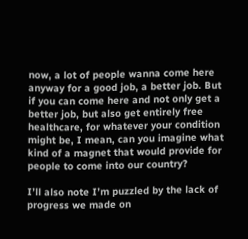now, a lot of people wanna come here anyway for a good job, a better job. But if you can come here and not only get a better job, but also get entirely free healthcare, for whatever your condition might be, I mean, can you imagine what kind of a magnet that would provide for people to come into our country?

I’ll also note I’m puzzled by the lack of progress we made on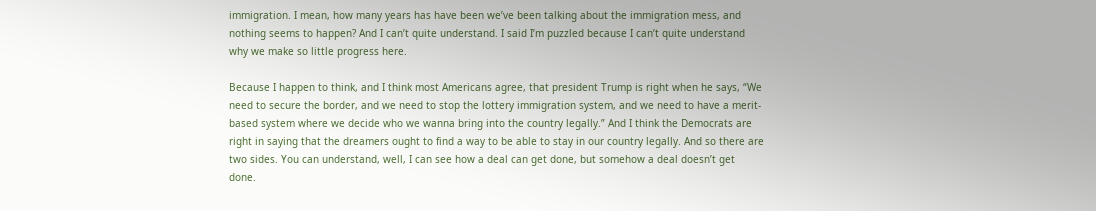immigration. I mean, how many years has have been we’ve been talking about the immigration mess, and nothing seems to happen? And I can’t quite understand. I said I’m puzzled because I can’t quite understand why we make so little progress here.

Because I happen to think, and I think most Americans agree, that president Trump is right when he says, “We need to secure the border, and we need to stop the lottery immigration system, and we need to have a merit-based system where we decide who we wanna bring into the country legally.” And I think the Democrats are right in saying that the dreamers ought to find a way to be able to stay in our country legally. And so there are two sides. You can understand, well, I can see how a deal can get done, but somehow a deal doesn’t get done.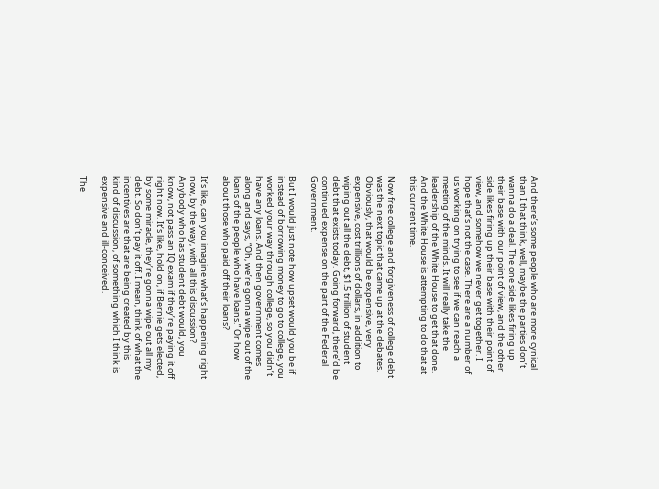And there’s some people who are more cynical than I that think, well, maybe the parties don’t wanna do a deal. The one side likes firing up their base with our point of view, and the other side likes firing up their base with their point of view, and somehow we never get together. I hope that’s not the case. There are a number of us working on trying to see if we can reach a meeting of the minds. It will really take the leadership of the White House to get that done. And the White House is attempting to do that at this current time.

Now free college and forgiveness of college debt was the next topic that came up at the debates. Obviously, that would be expensive, very expensive, cost trillions of dollars, in addition to wiping out all the debt, $1.5 trillion of student debt that exists today. Going forward, there’d be continued expense on the part of the Federal Government.

But I would just note how upset would you be if instead of borrowing money to go to college, you worked your way through college, so you didn’t have any loans. And then government comes along and says, “Oh, we’re gonna wipe out of the loans of the people who have loans.” Or how about those who paid off their loans?

It’s like, can you imagine what’s happening right now, by the way, with all this discussion? Anybody who has student debt would, you know, not pass an IQ exam if they’re paying it off right now. It’s like, hold on, if Bernie gets elected, by some miracle, they’re gonna wipe out all my debt. So don’t pay it off. I mean, think of what the incentives are that are being created by this kind of discussion, of something which I think is expensive and ill-conceived.

The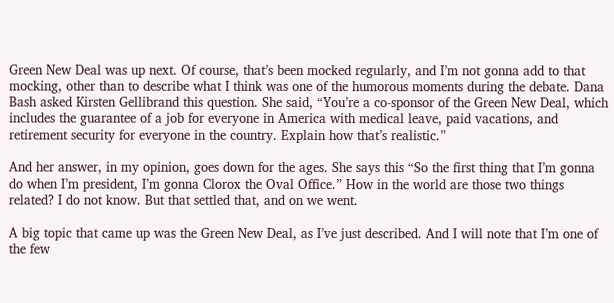Green New Deal was up next. Of course, that’s been mocked regularly, and I’m not gonna add to that mocking, other than to describe what I think was one of the humorous moments during the debate. Dana Bash asked Kirsten Gellibrand this question. She said, “You’re a co-sponsor of the Green New Deal, which includes the guarantee of a job for everyone in America with medical leave, paid vacations, and retirement security for everyone in the country. Explain how that’s realistic.”

And her answer, in my opinion, goes down for the ages. She says this “So the first thing that I’m gonna do when I’m president, I’m gonna Clorox the Oval Office.” How in the world are those two things related? I do not know. But that settled that, and on we went.

A big topic that came up was the Green New Deal, as I’ve just described. And I will note that I’m one of the few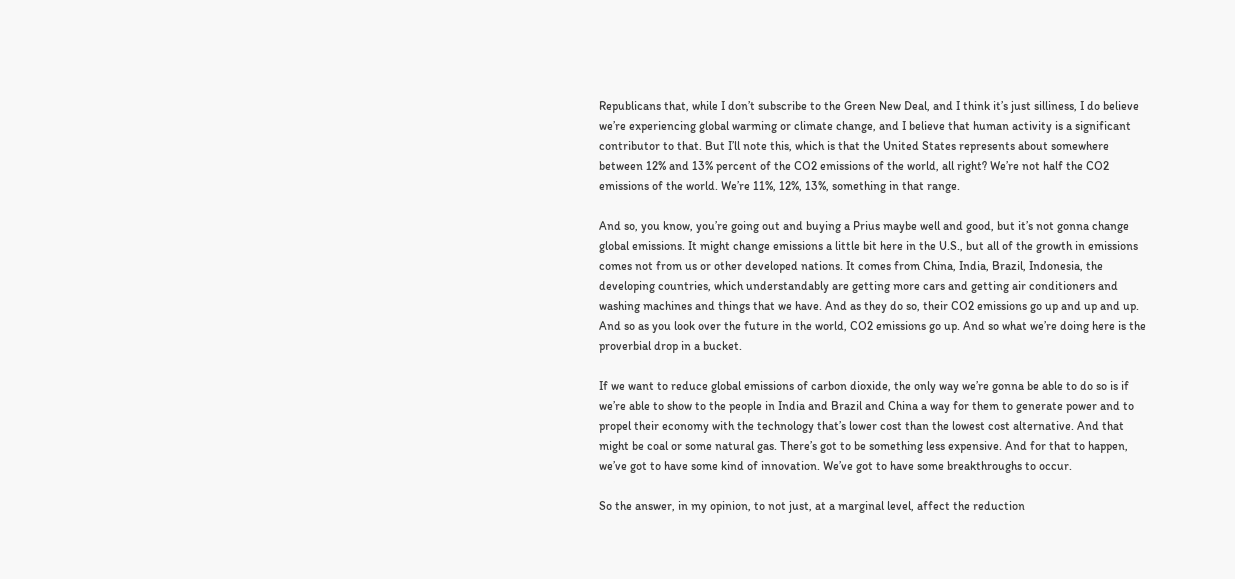Republicans that, while I don’t subscribe to the Green New Deal, and I think it’s just silliness, I do believe we’re experiencing global warming or climate change, and I believe that human activity is a significant contributor to that. But I’ll note this, which is that the United States represents about somewhere between 12% and 13% percent of the CO2 emissions of the world, all right? We’re not half the CO2 emissions of the world. We’re 11%, 12%, 13%, something in that range.

And so, you know, you’re going out and buying a Prius maybe well and good, but it’s not gonna change global emissions. It might change emissions a little bit here in the U.S., but all of the growth in emissions comes not from us or other developed nations. It comes from China, India, Brazil, Indonesia, the developing countries, which understandably are getting more cars and getting air conditioners and washing machines and things that we have. And as they do so, their CO2 emissions go up and up and up. And so as you look over the future in the world, CO2 emissions go up. And so what we’re doing here is the proverbial drop in a bucket.

If we want to reduce global emissions of carbon dioxide, the only way we’re gonna be able to do so is if we’re able to show to the people in India and Brazil and China a way for them to generate power and to propel their economy with the technology that’s lower cost than the lowest cost alternative. And that might be coal or some natural gas. There’s got to be something less expensive. And for that to happen, we’ve got to have some kind of innovation. We’ve got to have some breakthroughs to occur.

So the answer, in my opinion, to not just, at a marginal level, affect the reduction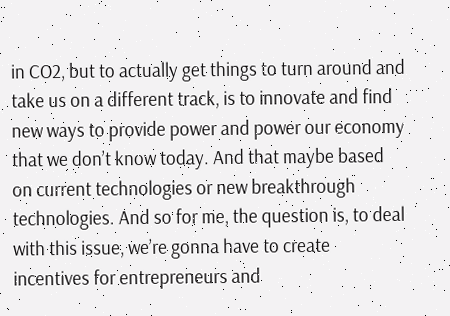in CO2, but to actually get things to turn around and take us on a different track, is to innovate and find new ways to provide power and power our economy that we don’t know today. And that maybe based on current technologies or new breakthrough technologies. And so for me, the question is, to deal with this issue, we’re gonna have to create incentives for entrepreneurs and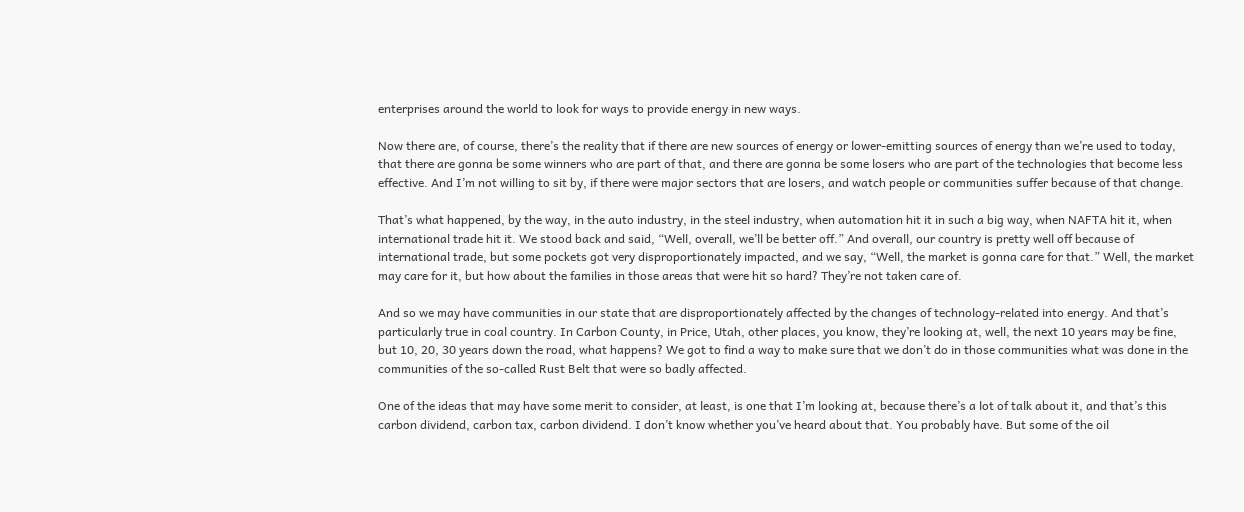enterprises around the world to look for ways to provide energy in new ways.

Now there are, of course, there’s the reality that if there are new sources of energy or lower-emitting sources of energy than we’re used to today, that there are gonna be some winners who are part of that, and there are gonna be some losers who are part of the technologies that become less effective. And I’m not willing to sit by, if there were major sectors that are losers, and watch people or communities suffer because of that change.

That’s what happened, by the way, in the auto industry, in the steel industry, when automation hit it in such a big way, when NAFTA hit it, when international trade hit it. We stood back and said, “Well, overall, we’ll be better off.” And overall, our country is pretty well off because of international trade, but some pockets got very disproportionately impacted, and we say, “Well, the market is gonna care for that.” Well, the market may care for it, but how about the families in those areas that were hit so hard? They’re not taken care of.

And so we may have communities in our state that are disproportionately affected by the changes of technology-related into energy. And that’s particularly true in coal country. In Carbon County, in Price, Utah, other places, you know, they’re looking at, well, the next 10 years may be fine, but 10, 20, 30 years down the road, what happens? We got to find a way to make sure that we don’t do in those communities what was done in the communities of the so-called Rust Belt that were so badly affected.

One of the ideas that may have some merit to consider, at least, is one that I’m looking at, because there’s a lot of talk about it, and that’s this carbon dividend, carbon tax, carbon dividend. I don’t know whether you’ve heard about that. You probably have. But some of the oil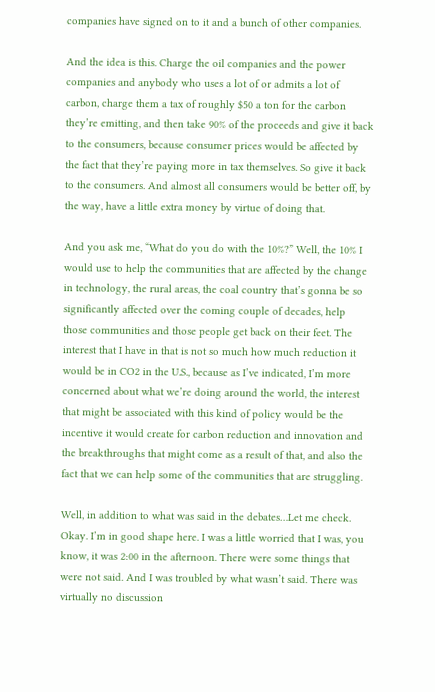companies have signed on to it and a bunch of other companies.

And the idea is this. Charge the oil companies and the power companies and anybody who uses a lot of or admits a lot of carbon, charge them a tax of roughly $50 a ton for the carbon they’re emitting, and then take 90% of the proceeds and give it back to the consumers, because consumer prices would be affected by the fact that they’re paying more in tax themselves. So give it back to the consumers. And almost all consumers would be better off, by the way, have a little extra money by virtue of doing that.

And you ask me, “What do you do with the 10%?” Well, the 10% I would use to help the communities that are affected by the change in technology, the rural areas, the coal country that’s gonna be so significantly affected over the coming couple of decades, help those communities and those people get back on their feet. The interest that I have in that is not so much how much reduction it would be in CO2 in the U.S., because as I’ve indicated, I’m more concerned about what we’re doing around the world, the interest that might be associated with this kind of policy would be the incentive it would create for carbon reduction and innovation and the breakthroughs that might come as a result of that, and also the fact that we can help some of the communities that are struggling.

Well, in addition to what was said in the debates…Let me check. Okay. I’m in good shape here. I was a little worried that I was, you know, it was 2:00 in the afternoon. There were some things that were not said. And I was troubled by what wasn’t said. There was virtually no discussion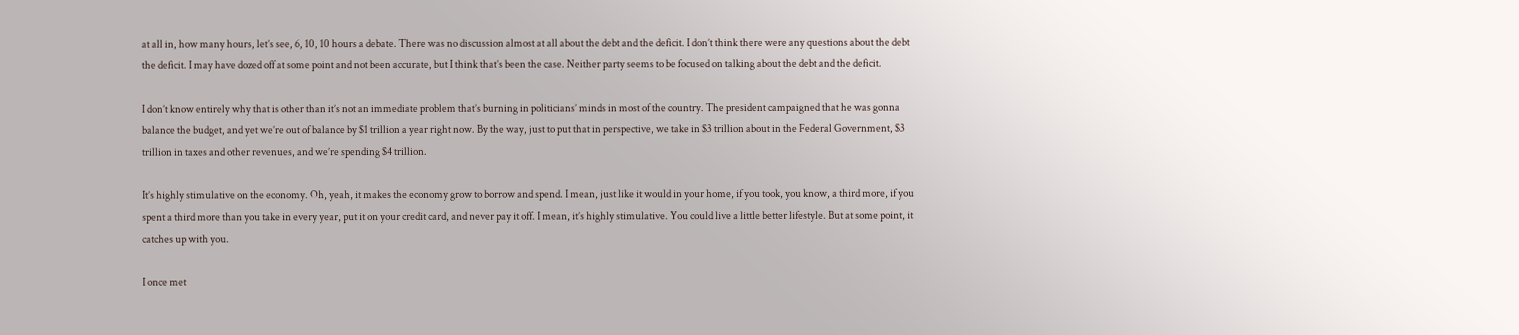at all in, how many hours, let’s see, 6, 10, 10 hours a debate. There was no discussion almost at all about the debt and the deficit. I don’t think there were any questions about the debt the deficit. I may have dozed off at some point and not been accurate, but I think that’s been the case. Neither party seems to be focused on talking about the debt and the deficit.

I don’t know entirely why that is other than it’s not an immediate problem that’s burning in politicians’ minds in most of the country. The president campaigned that he was gonna balance the budget, and yet we’re out of balance by $1 trillion a year right now. By the way, just to put that in perspective, we take in $3 trillion about in the Federal Government, $3 trillion in taxes and other revenues, and we’re spending $4 trillion.

It’s highly stimulative on the economy. Oh, yeah, it makes the economy grow to borrow and spend. I mean, just like it would in your home, if you took, you know, a third more, if you spent a third more than you take in every year, put it on your credit card, and never pay it off. I mean, it’s highly stimulative. You could live a little better lifestyle. But at some point, it catches up with you.

I once met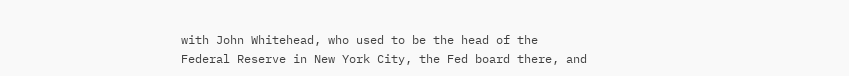with John Whitehead, who used to be the head of the Federal Reserve in New York City, the Fed board there, and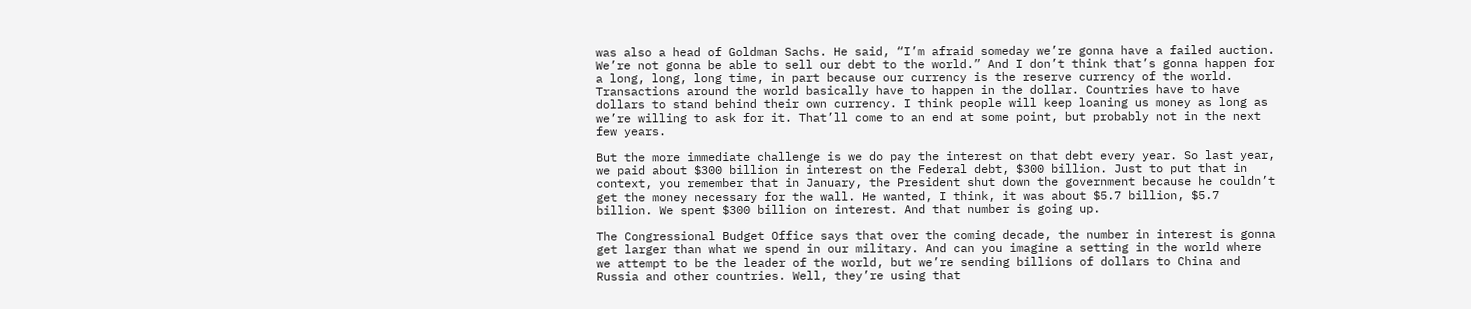was also a head of Goldman Sachs. He said, “I’m afraid someday we’re gonna have a failed auction. We’re not gonna be able to sell our debt to the world.” And I don’t think that’s gonna happen for a long, long, long time, in part because our currency is the reserve currency of the world. Transactions around the world basically have to happen in the dollar. Countries have to have dollars to stand behind their own currency. I think people will keep loaning us money as long as we’re willing to ask for it. That’ll come to an end at some point, but probably not in the next few years.

But the more immediate challenge is we do pay the interest on that debt every year. So last year, we paid about $300 billion in interest on the Federal debt, $300 billion. Just to put that in context, you remember that in January, the President shut down the government because he couldn’t get the money necessary for the wall. He wanted, I think, it was about $5.7 billion, $5.7 billion. We spent $300 billion on interest. And that number is going up.

The Congressional Budget Office says that over the coming decade, the number in interest is gonna get larger than what we spend in our military. And can you imagine a setting in the world where we attempt to be the leader of the world, but we’re sending billions of dollars to China and Russia and other countries. Well, they’re using that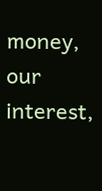money, our interest,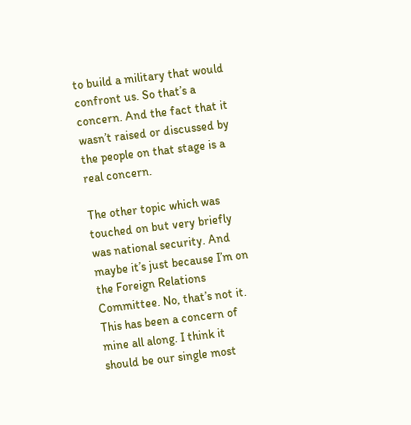to build a military that would confront us. So that’s a concern. And the fact that it wasn’t raised or discussed by the people on that stage is a real concern.

The other topic which was touched on but very briefly was national security. And maybe it’s just because I’m on the Foreign Relations Committee. No, that’s not it. This has been a concern of mine all along. I think it should be our single most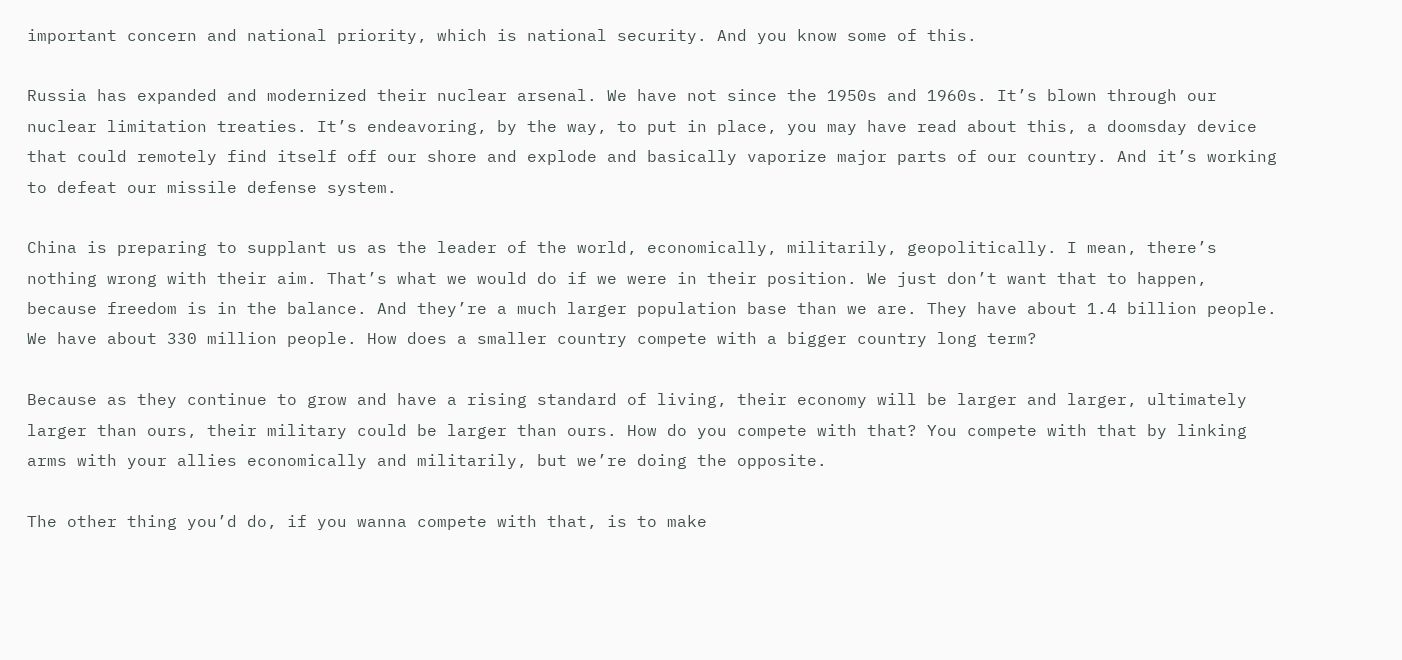important concern and national priority, which is national security. And you know some of this.

Russia has expanded and modernized their nuclear arsenal. We have not since the 1950s and 1960s. It’s blown through our nuclear limitation treaties. It’s endeavoring, by the way, to put in place, you may have read about this, a doomsday device that could remotely find itself off our shore and explode and basically vaporize major parts of our country. And it’s working to defeat our missile defense system.

China is preparing to supplant us as the leader of the world, economically, militarily, geopolitically. I mean, there’s nothing wrong with their aim. That’s what we would do if we were in their position. We just don’t want that to happen, because freedom is in the balance. And they’re a much larger population base than we are. They have about 1.4 billion people. We have about 330 million people. How does a smaller country compete with a bigger country long term?

Because as they continue to grow and have a rising standard of living, their economy will be larger and larger, ultimately larger than ours, their military could be larger than ours. How do you compete with that? You compete with that by linking arms with your allies economically and militarily, but we’re doing the opposite.

The other thing you’d do, if you wanna compete with that, is to make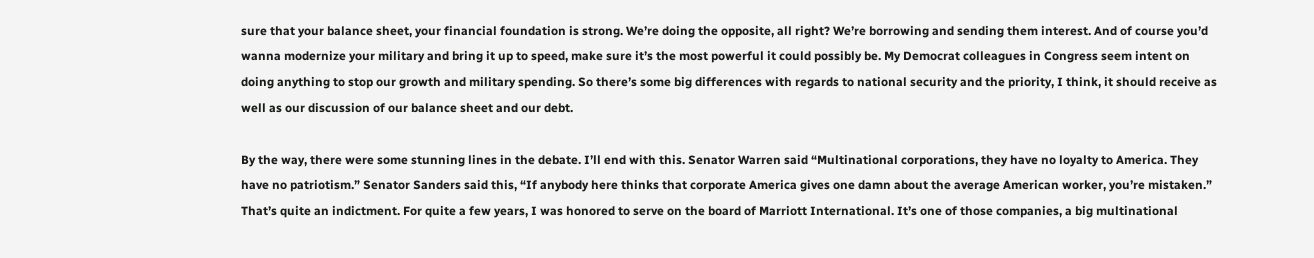sure that your balance sheet, your financial foundation is strong. We’re doing the opposite, all right? We’re borrowing and sending them interest. And of course you’d wanna modernize your military and bring it up to speed, make sure it’s the most powerful it could possibly be. My Democrat colleagues in Congress seem intent on doing anything to stop our growth and military spending. So there’s some big differences with regards to national security and the priority, I think, it should receive as well as our discussion of our balance sheet and our debt.

By the way, there were some stunning lines in the debate. I’ll end with this. Senator Warren said “Multinational corporations, they have no loyalty to America. They have no patriotism.” Senator Sanders said this, “If anybody here thinks that corporate America gives one damn about the average American worker, you’re mistaken.” That’s quite an indictment. For quite a few years, I was honored to serve on the board of Marriott International. It’s one of those companies, a big multinational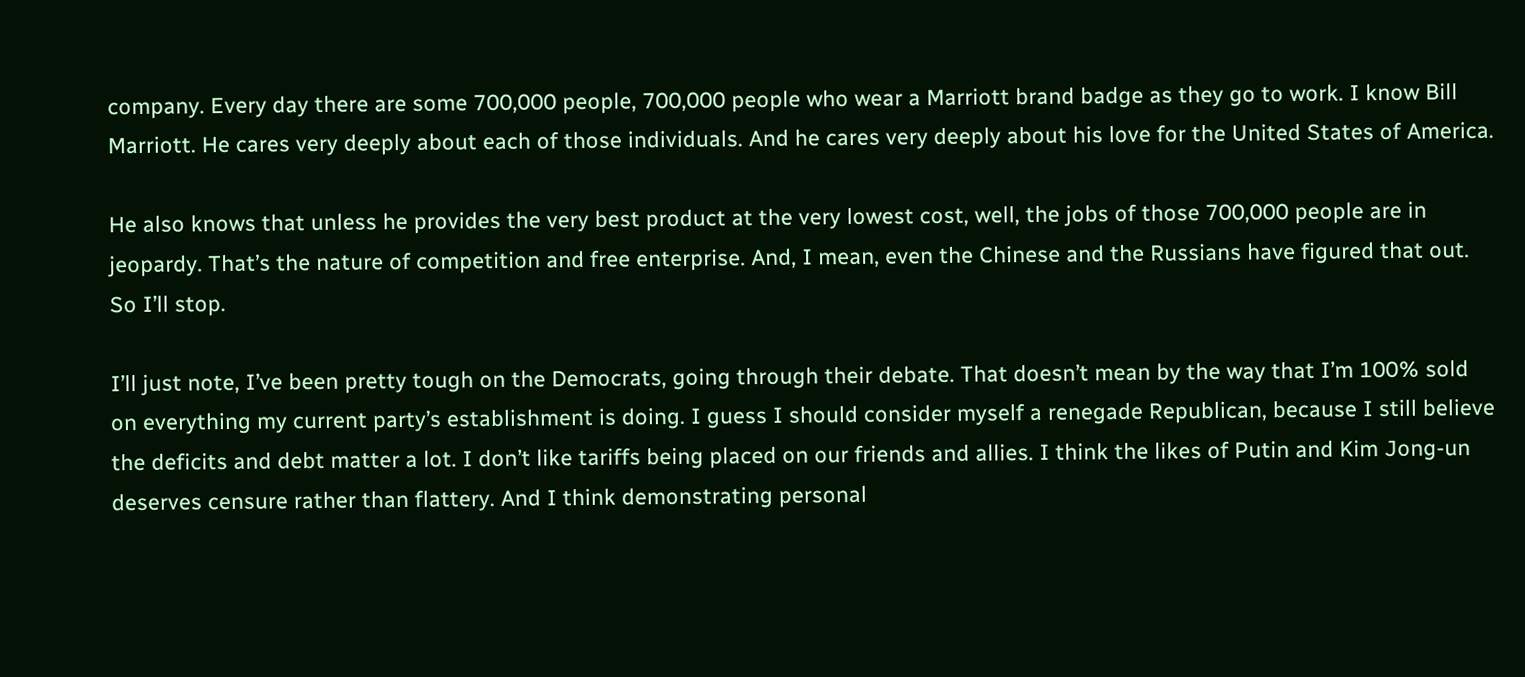company. Every day there are some 700,000 people, 700,000 people who wear a Marriott brand badge as they go to work. I know Bill Marriott. He cares very deeply about each of those individuals. And he cares very deeply about his love for the United States of America.

He also knows that unless he provides the very best product at the very lowest cost, well, the jobs of those 700,000 people are in jeopardy. That’s the nature of competition and free enterprise. And, I mean, even the Chinese and the Russians have figured that out. So I’ll stop.

I’ll just note, I’ve been pretty tough on the Democrats, going through their debate. That doesn’t mean by the way that I’m 100% sold on everything my current party’s establishment is doing. I guess I should consider myself a renegade Republican, because I still believe the deficits and debt matter a lot. I don’t like tariffs being placed on our friends and allies. I think the likes of Putin and Kim Jong-un deserves censure rather than flattery. And I think demonstrating personal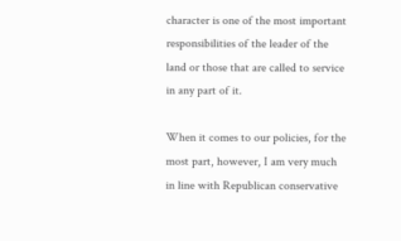character is one of the most important responsibilities of the leader of the land or those that are called to service in any part of it.

When it comes to our policies, for the most part, however, I am very much in line with Republican conservative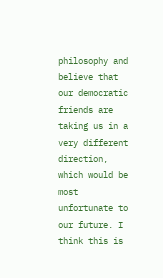philosophy and believe that our democratic friends are taking us in a very different direction, which would be most unfortunate to our future. I think this is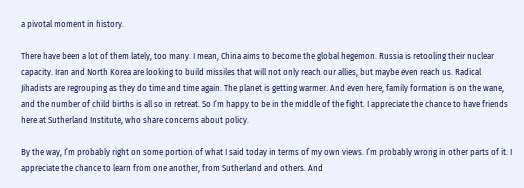a pivotal moment in history.

There have been a lot of them lately, too many. I mean, China aims to become the global hegemon. Russia is retooling their nuclear capacity. Iran and North Korea are looking to build missiles that will not only reach our allies, but maybe even reach us. Radical Jihadists are regrouping as they do time and time again. The planet is getting warmer. And even here, family formation is on the wane, and the number of child births is all so in retreat. So I’m happy to be in the middle of the fight. I appreciate the chance to have friends here at Sutherland Institute, who share concerns about policy.

By the way, I’m probably right on some portion of what I said today in terms of my own views. I’m probably wrong in other parts of it. I appreciate the chance to learn from one another, from Sutherland and others. And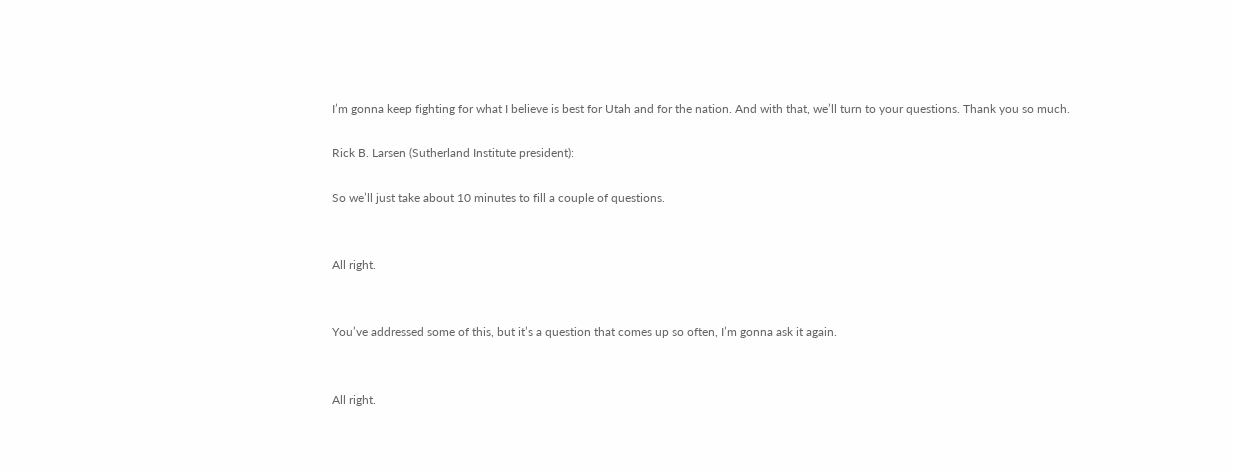I’m gonna keep fighting for what I believe is best for Utah and for the nation. And with that, we’ll turn to your questions. Thank you so much.

Rick B. Larsen (Sutherland Institute president):

So we’ll just take about 10 minutes to fill a couple of questions.


All right.


You’ve addressed some of this, but it’s a question that comes up so often, I’m gonna ask it again.


All right.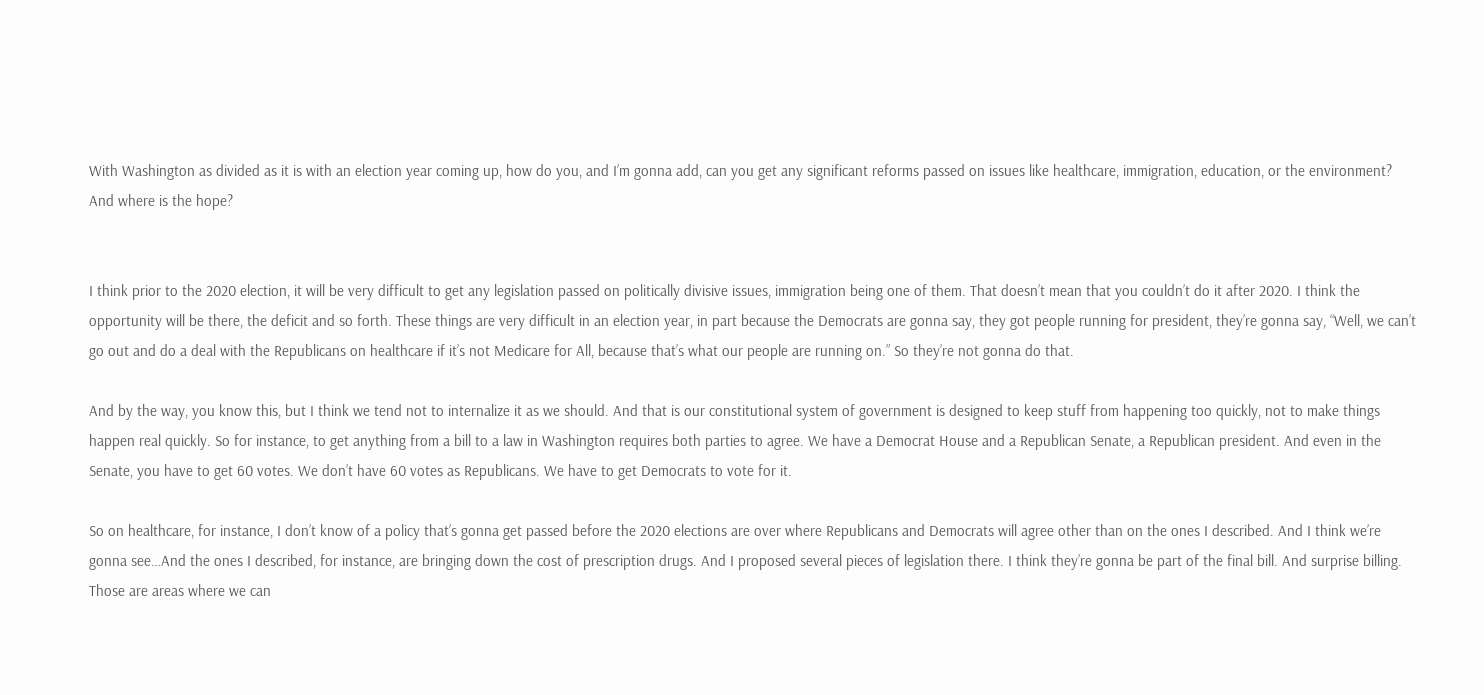With Washington as divided as it is with an election year coming up, how do you, and I’m gonna add, can you get any significant reforms passed on issues like healthcare, immigration, education, or the environment? And where is the hope?


I think prior to the 2020 election, it will be very difficult to get any legislation passed on politically divisive issues, immigration being one of them. That doesn’t mean that you couldn’t do it after 2020. I think the opportunity will be there, the deficit and so forth. These things are very difficult in an election year, in part because the Democrats are gonna say, they got people running for president, they’re gonna say, “Well, we can’t go out and do a deal with the Republicans on healthcare if it’s not Medicare for All, because that’s what our people are running on.” So they’re not gonna do that.

And by the way, you know this, but I think we tend not to internalize it as we should. And that is our constitutional system of government is designed to keep stuff from happening too quickly, not to make things happen real quickly. So for instance, to get anything from a bill to a law in Washington requires both parties to agree. We have a Democrat House and a Republican Senate, a Republican president. And even in the Senate, you have to get 60 votes. We don’t have 60 votes as Republicans. We have to get Democrats to vote for it.

So on healthcare, for instance, I don’t know of a policy that’s gonna get passed before the 2020 elections are over where Republicans and Democrats will agree other than on the ones I described. And I think we’re gonna see…And the ones I described, for instance, are bringing down the cost of prescription drugs. And I proposed several pieces of legislation there. I think they’re gonna be part of the final bill. And surprise billing. Those are areas where we can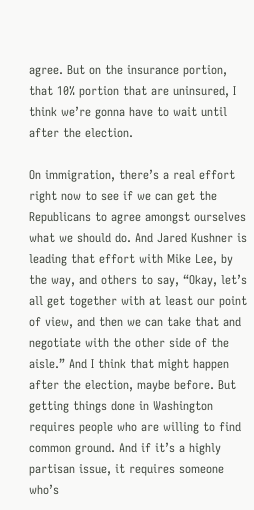agree. But on the insurance portion, that 10% portion that are uninsured, I think we’re gonna have to wait until after the election.

On immigration, there’s a real effort right now to see if we can get the Republicans to agree amongst ourselves what we should do. And Jared Kushner is leading that effort with Mike Lee, by the way, and others to say, “Okay, let’s all get together with at least our point of view, and then we can take that and negotiate with the other side of the aisle.” And I think that might happen after the election, maybe before. But getting things done in Washington requires people who are willing to find common ground. And if it’s a highly partisan issue, it requires someone who’s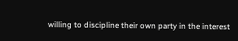willing to discipline their own party in the interest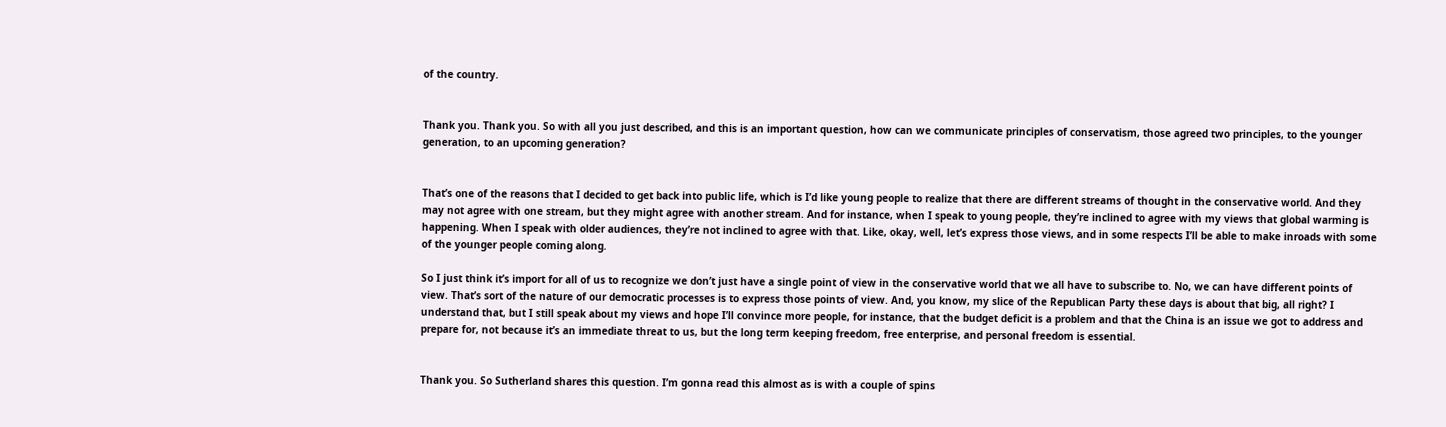of the country.


Thank you. Thank you. So with all you just described, and this is an important question, how can we communicate principles of conservatism, those agreed two principles, to the younger generation, to an upcoming generation?


That’s one of the reasons that I decided to get back into public life, which is I’d like young people to realize that there are different streams of thought in the conservative world. And they may not agree with one stream, but they might agree with another stream. And for instance, when I speak to young people, they’re inclined to agree with my views that global warming is happening. When I speak with older audiences, they’re not inclined to agree with that. Like, okay, well, let’s express those views, and in some respects I’ll be able to make inroads with some of the younger people coming along.

So I just think it’s import for all of us to recognize we don’t just have a single point of view in the conservative world that we all have to subscribe to. No, we can have different points of view. That’s sort of the nature of our democratic processes is to express those points of view. And, you know, my slice of the Republican Party these days is about that big, all right? I understand that, but I still speak about my views and hope I’ll convince more people, for instance, that the budget deficit is a problem and that the China is an issue we got to address and prepare for, not because it’s an immediate threat to us, but the long term keeping freedom, free enterprise, and personal freedom is essential.


Thank you. So Sutherland shares this question. I’m gonna read this almost as is with a couple of spins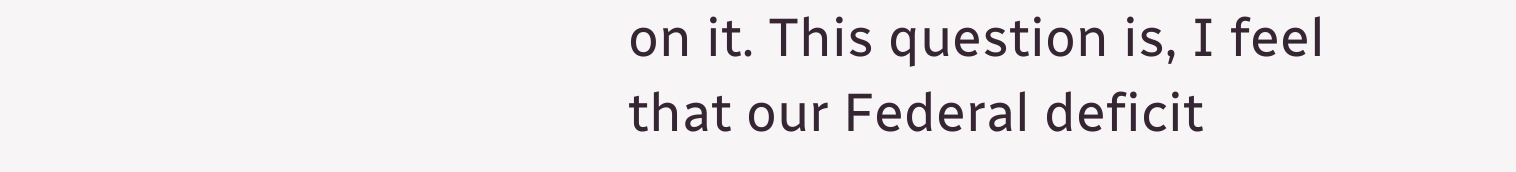on it. This question is, I feel that our Federal deficit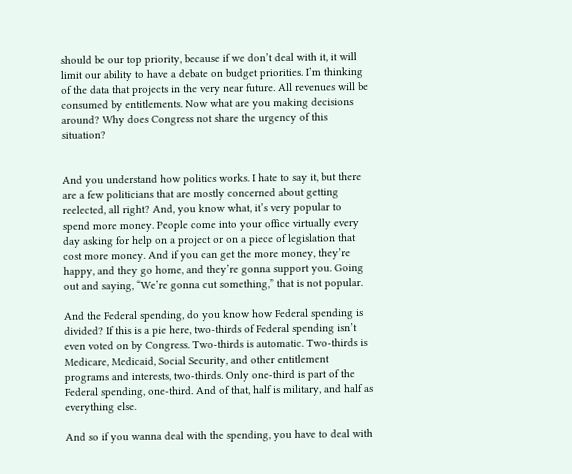should be our top priority, because if we don’t deal with it, it will limit our ability to have a debate on budget priorities. I’m thinking of the data that projects in the very near future. All revenues will be consumed by entitlements. Now what are you making decisions around? Why does Congress not share the urgency of this situation?


And you understand how politics works. I hate to say it, but there are a few politicians that are mostly concerned about getting reelected, all right? And, you know what, it’s very popular to spend more money. People come into your office virtually every day asking for help on a project or on a piece of legislation that cost more money. And if you can get the more money, they’re happy, and they go home, and they’re gonna support you. Going out and saying, “We’re gonna cut something,” that is not popular.

And the Federal spending, do you know how Federal spending is divided? If this is a pie here, two-thirds of Federal spending isn’t even voted on by Congress. Two-thirds is automatic. Two-thirds is Medicare, Medicaid, Social Security, and other entitlement programs and interests, two-thirds. Only one-third is part of the Federal spending, one-third. And of that, half is military, and half as everything else.

And so if you wanna deal with the spending, you have to deal with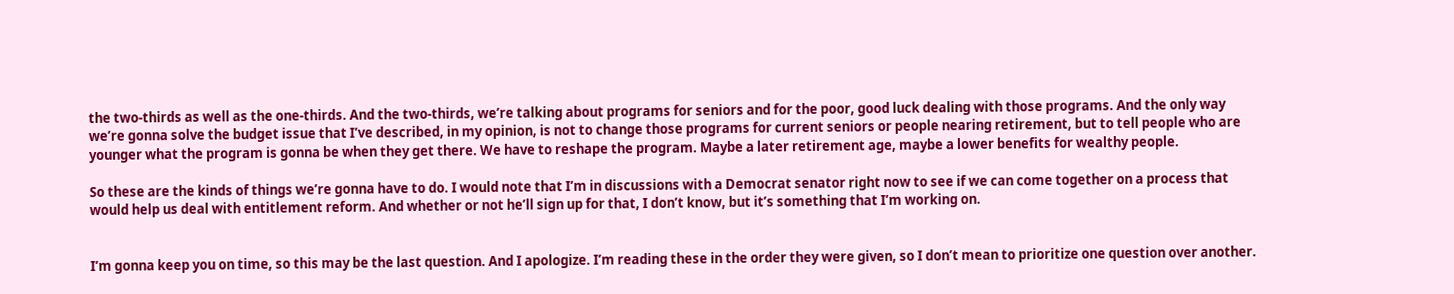the two-thirds as well as the one-thirds. And the two-thirds, we’re talking about programs for seniors and for the poor, good luck dealing with those programs. And the only way we’re gonna solve the budget issue that I’ve described, in my opinion, is not to change those programs for current seniors or people nearing retirement, but to tell people who are younger what the program is gonna be when they get there. We have to reshape the program. Maybe a later retirement age, maybe a lower benefits for wealthy people.

So these are the kinds of things we’re gonna have to do. I would note that I’m in discussions with a Democrat senator right now to see if we can come together on a process that would help us deal with entitlement reform. And whether or not he’ll sign up for that, I don’t know, but it’s something that I’m working on.


I’m gonna keep you on time, so this may be the last question. And I apologize. I’m reading these in the order they were given, so I don’t mean to prioritize one question over another.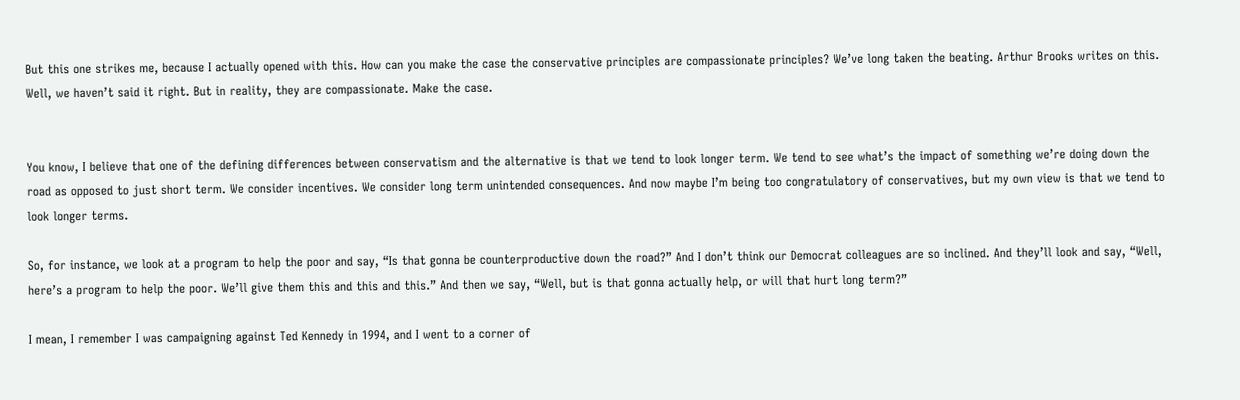But this one strikes me, because I actually opened with this. How can you make the case the conservative principles are compassionate principles? We’ve long taken the beating. Arthur Brooks writes on this. Well, we haven’t said it right. But in reality, they are compassionate. Make the case.


You know, I believe that one of the defining differences between conservatism and the alternative is that we tend to look longer term. We tend to see what’s the impact of something we’re doing down the road as opposed to just short term. We consider incentives. We consider long term unintended consequences. And now maybe I’m being too congratulatory of conservatives, but my own view is that we tend to look longer terms.

So, for instance, we look at a program to help the poor and say, “Is that gonna be counterproductive down the road?” And I don’t think our Democrat colleagues are so inclined. And they’ll look and say, “Well, here’s a program to help the poor. We’ll give them this and this and this.” And then we say, “Well, but is that gonna actually help, or will that hurt long term?”

I mean, I remember I was campaigning against Ted Kennedy in 1994, and I went to a corner of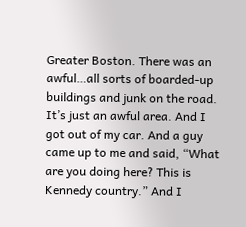Greater Boston. There was an awful…all sorts of boarded-up buildings and junk on the road. It’s just an awful area. And I got out of my car. And a guy came up to me and said, “What are you doing here? This is Kennedy country.” And I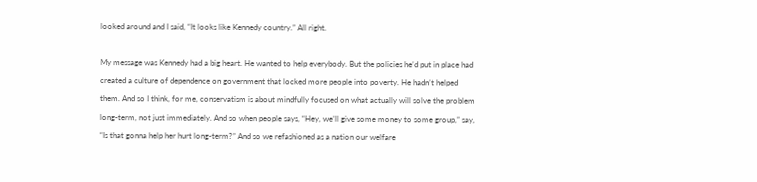looked around and I said, “It looks like Kennedy country.” All right.

My message was Kennedy had a big heart. He wanted to help everybody. But the policies he’d put in place had created a culture of dependence on government that locked more people into poverty. He hadn’t helped them. And so I think, for me, conservatism is about mindfully focused on what actually will solve the problem long-term, not just immediately. And so when people says, “Hey, we’ll give some money to some group,” say, “Is that gonna help her hurt long-term?” And so we refashioned as a nation our welfare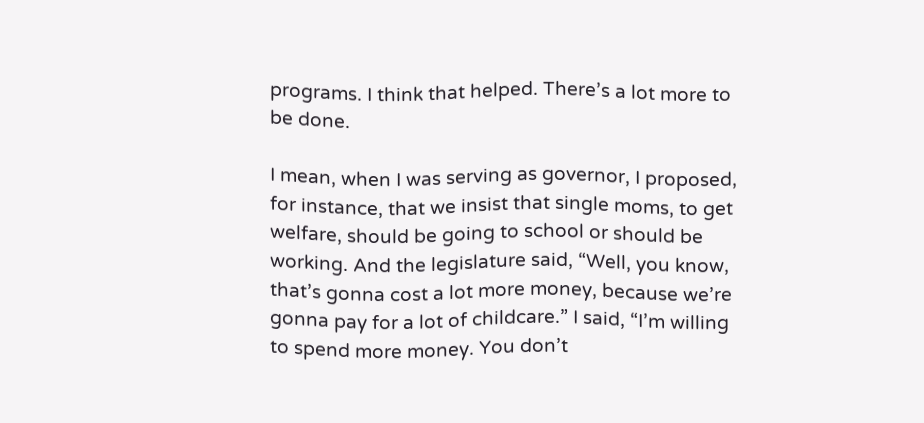programs. I think that helped. There’s a lot more to be done.

I mean, when I was serving as governor, I proposed, for instance, that we insist that single moms, to get welfare, should be going to school or should be working. And the legislature said, “Well, you know, that’s gonna cost a lot more money, because we’re gonna pay for a lot of childcare.” I said, “I’m willing to spend more money. You don’t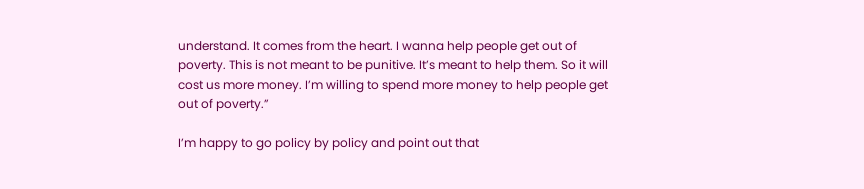understand. It comes from the heart. I wanna help people get out of poverty. This is not meant to be punitive. It’s meant to help them. So it will cost us more money. I’m willing to spend more money to help people get out of poverty.”

I’m happy to go policy by policy and point out that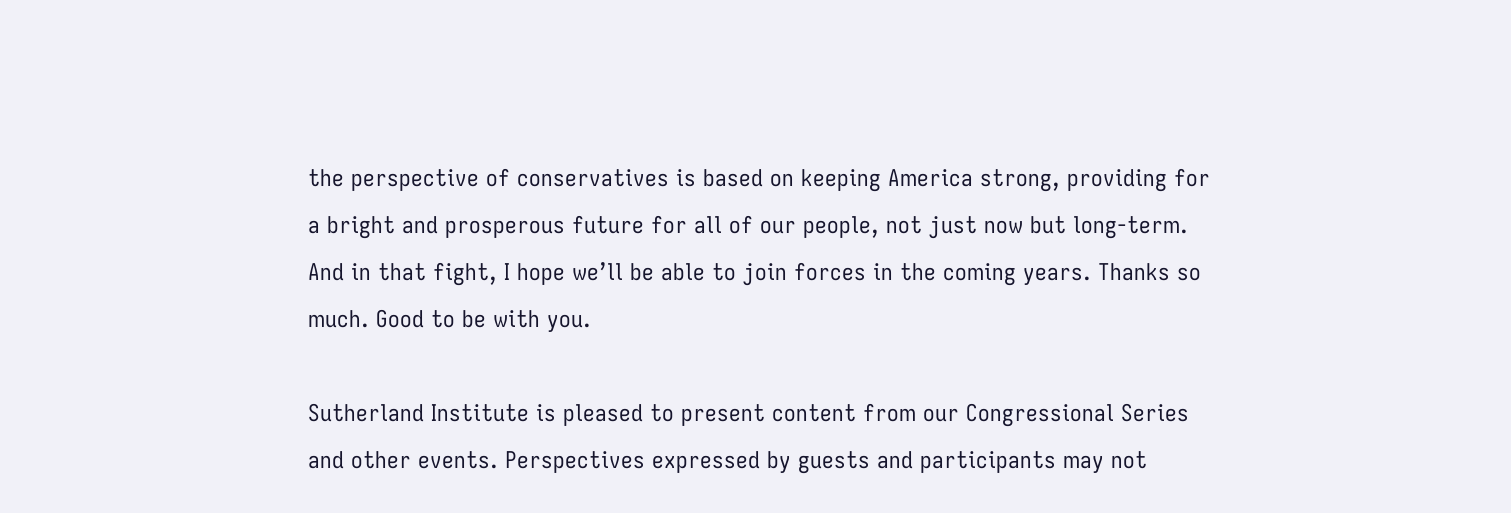the perspective of conservatives is based on keeping America strong, providing for a bright and prosperous future for all of our people, not just now but long-term. And in that fight, I hope we’ll be able to join forces in the coming years. Thanks so much. Good to be with you.

Sutherland Institute is pleased to present content from our Congressional Series and other events. Perspectives expressed by guests and participants may not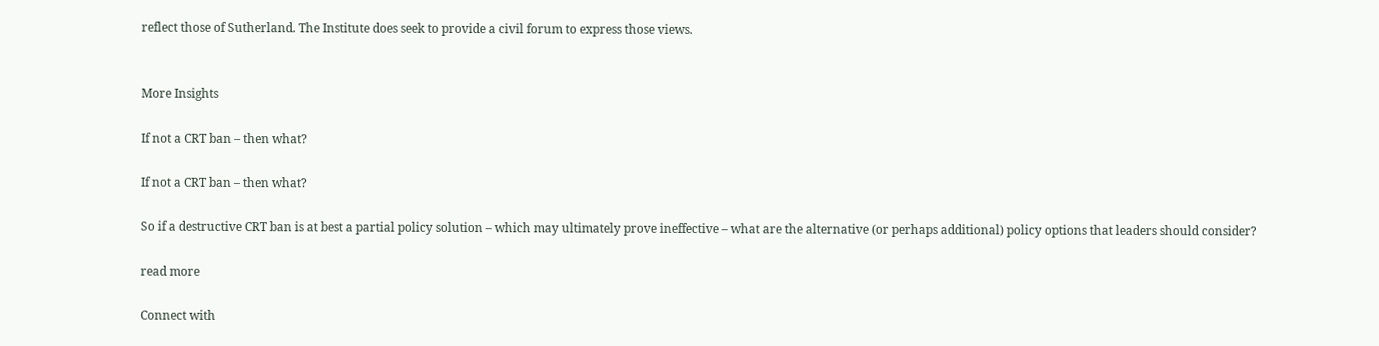reflect those of Sutherland. The Institute does seek to provide a civil forum to express those views.


More Insights

If not a CRT ban – then what?

If not a CRT ban – then what?

So if a destructive CRT ban is at best a partial policy solution – which may ultimately prove ineffective – what are the alternative (or perhaps additional) policy options that leaders should consider?

read more

Connect with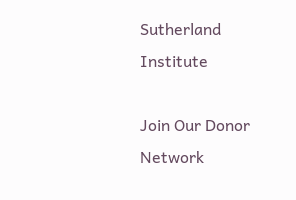Sutherland Institute

Join Our Donor Network